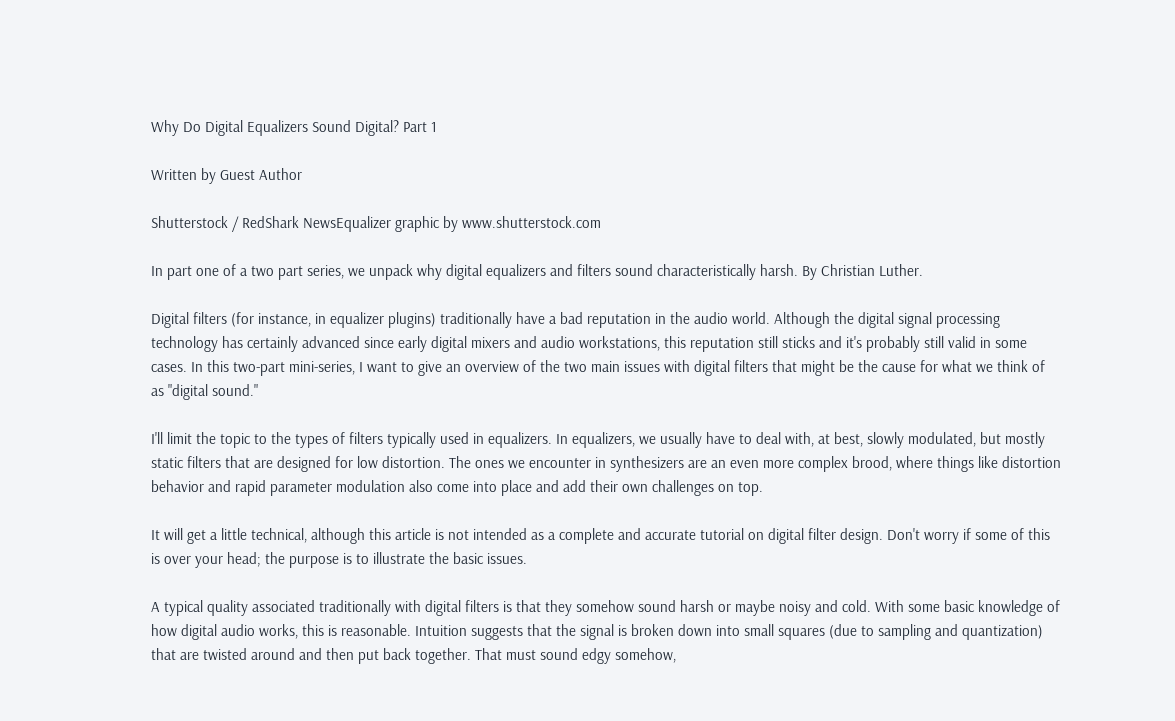Why Do Digital Equalizers Sound Digital? Part 1

Written by Guest Author

Shutterstock / RedShark NewsEqualizer graphic by www.shutterstock.com

In part one of a two part series, we unpack why digital equalizers and filters sound characteristically harsh. By Christian Luther.

Digital filters (for instance, in equalizer plugins) traditionally have a bad reputation in the audio world. Although the digital signal processing technology has certainly advanced since early digital mixers and audio workstations, this reputation still sticks and it's probably still valid in some cases. In this two-part mini-series, I want to give an overview of the two main issues with digital filters that might be the cause for what we think of as "digital sound."

I'll limit the topic to the types of filters typically used in equalizers. In equalizers, we usually have to deal with, at best, slowly modulated, but mostly static filters that are designed for low distortion. The ones we encounter in synthesizers are an even more complex brood, where things like distortion behavior and rapid parameter modulation also come into place and add their own challenges on top.

It will get a little technical, although this article is not intended as a complete and accurate tutorial on digital filter design. Don't worry if some of this is over your head; the purpose is to illustrate the basic issues.

A typical quality associated traditionally with digital filters is that they somehow sound harsh or maybe noisy and cold. With some basic knowledge of how digital audio works, this is reasonable. Intuition suggests that the signal is broken down into small squares (due to sampling and quantization) that are twisted around and then put back together. That must sound edgy somehow,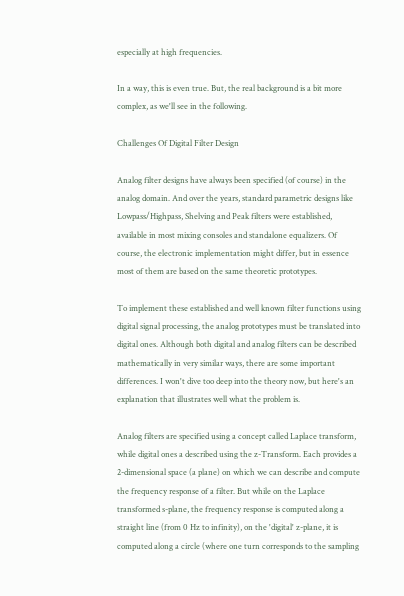especially at high frequencies.

In a way, this is even true. But, the real background is a bit more complex, as we'll see in the following.

Challenges Of Digital Filter Design

Analog filter designs have always been specified (of course) in the analog domain. And over the years, standard parametric designs like Lowpass/Highpass, Shelving and Peak filters were established, available in most mixing consoles and standalone equalizers. Of course, the electronic implementation might differ, but in essence most of them are based on the same theoretic prototypes.

To implement these established and well known filter functions using digital signal processing, the analog prototypes must be translated into digital ones. Although both digital and analog filters can be described mathematically in very similar ways, there are some important differences. I won't dive too deep into the theory now, but here's an explanation that illustrates well what the problem is.

Analog filters are specified using a concept called Laplace transform, while digital ones a described using the z-Transform. Each provides a 2-dimensional space (a plane) on which we can describe and compute the frequency response of a filter. But while on the Laplace transformed s-plane, the frequency response is computed along a straight line (from 0 Hz to infinity), on the 'digital' z-plane, it is computed along a circle (where one turn corresponds to the sampling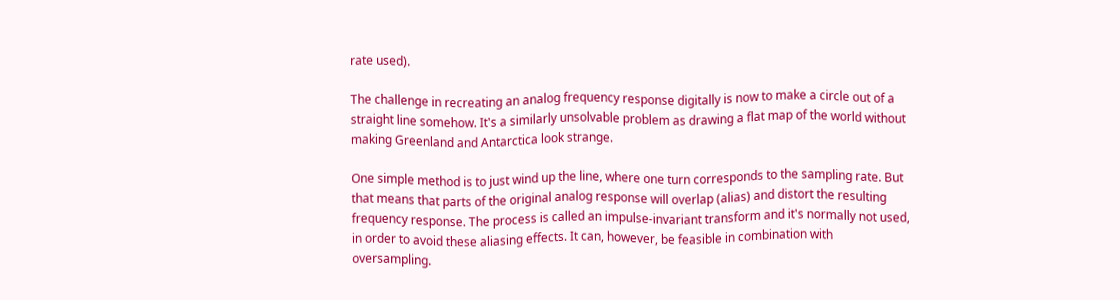rate used).

The challenge in recreating an analog frequency response digitally is now to make a circle out of a straight line somehow. It's a similarly unsolvable problem as drawing a flat map of the world without making Greenland and Antarctica look strange.

One simple method is to just wind up the line, where one turn corresponds to the sampling rate. But that means that parts of the original analog response will overlap (alias) and distort the resulting frequency response. The process is called an impulse-invariant transform and it's normally not used, in order to avoid these aliasing effects. It can, however, be feasible in combination with oversampling.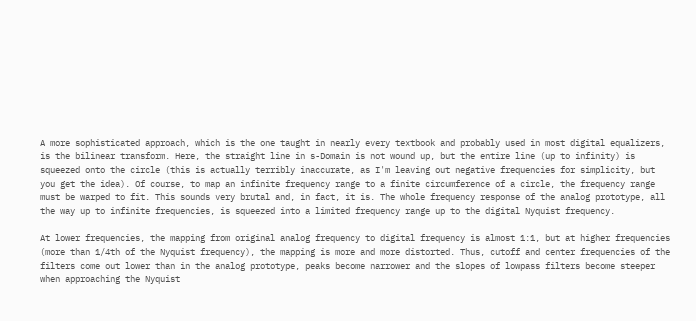A more sophisticated approach, which is the one taught in nearly every textbook and probably used in most digital equalizers, is the bilinear transform. Here, the straight line in s-Domain is not wound up, but the entire line (up to infinity) is squeezed onto the circle (this is actually terribly inaccurate, as I'm leaving out negative frequencies for simplicity, but you get the idea). Of course, to map an infinite frequency range to a finite circumference of a circle, the frequency range must be warped to fit. This sounds very brutal and, in fact, it is. The whole frequency response of the analog prototype, all the way up to infinite frequencies, is squeezed into a limited frequency range up to the digital Nyquist frequency.

At lower frequencies, the mapping from original analog frequency to digital frequency is almost 1:1, but at higher frequencies (more than 1/4th of the Nyquist frequency), the mapping is more and more distorted. Thus, cutoff and center frequencies of the filters come out lower than in the analog prototype, peaks become narrower and the slopes of lowpass filters become steeper when approaching the Nyquist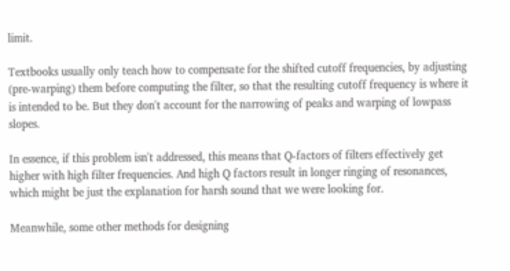limit.

Textbooks usually only teach how to compensate for the shifted cutoff frequencies, by adjusting (pre-warping) them before computing the filter, so that the resulting cutoff frequency is where it is intended to be. But they don't account for the narrowing of peaks and warping of lowpass slopes.

In essence, if this problem isn't addressed, this means that Q-factors of filters effectively get higher with high filter frequencies. And high Q factors result in longer ringing of resonances, which might be just the explanation for harsh sound that we were looking for.

Meanwhile, some other methods for designing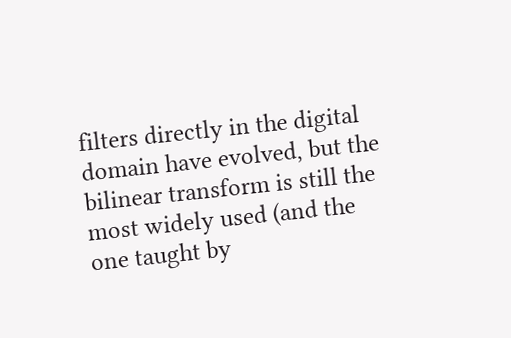filters directly in the digital domain have evolved, but the bilinear transform is still the most widely used (and the one taught by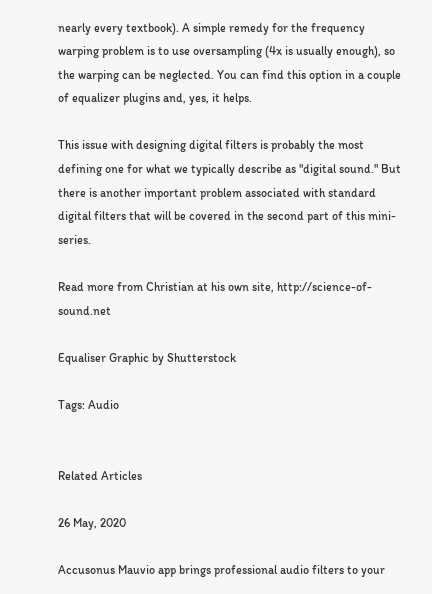nearly every textbook). A simple remedy for the frequency warping problem is to use oversampling (4x is usually enough), so the warping can be neglected. You can find this option in a couple of equalizer plugins and, yes, it helps.

This issue with designing digital filters is probably the most defining one for what we typically describe as "digital sound." But there is another important problem associated with standard digital filters that will be covered in the second part of this mini-series.

Read more from Christian at his own site, http://science-of-sound.net

Equaliser Graphic by Shutterstock

Tags: Audio


Related Articles

26 May, 2020

Accusonus Mauvio app brings professional audio filters to your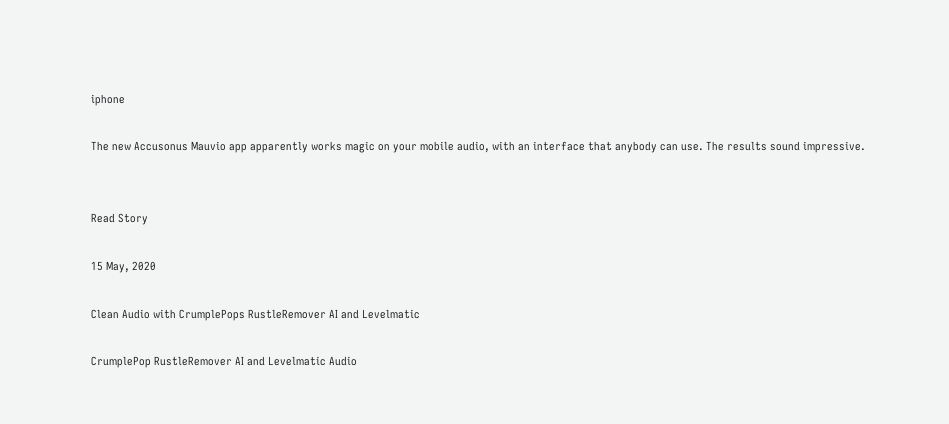iphone

The new Accusonus Mauvio app apparently works magic on your mobile audio, with an interface that anybody can use. The results sound impressive.


Read Story

15 May, 2020

Clean Audio with CrumplePops RustleRemover AI and Levelmatic

CrumplePop RustleRemover AI and Levelmatic Audio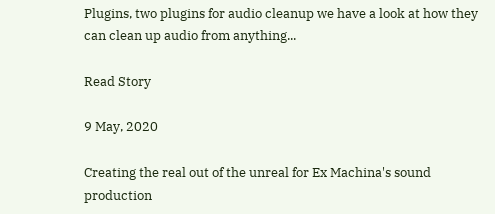Plugins, two plugins for audio cleanup we have a look at how they can clean up audio from anything...

Read Story

9 May, 2020

Creating the real out of the unreal for Ex Machina's sound production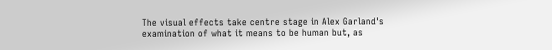The visual effects take centre stage in Alex Garland's examination of what it means to be human but, as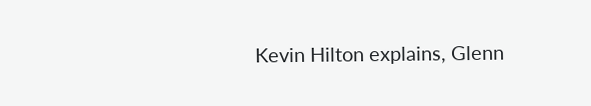Kevin Hilton explains, Glenn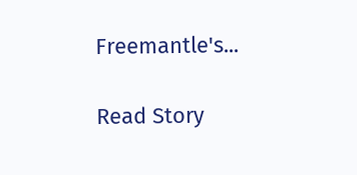Freemantle's...

Read Story